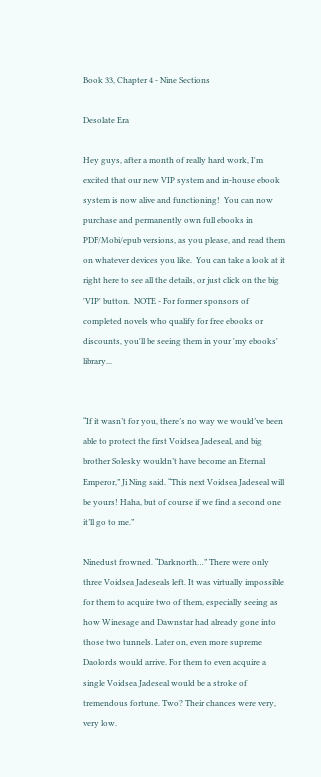Book 33, Chapter 4 - Nine Sections

Desolate Era

Hey guys, after a month of really hard work, I'm excited that our new VIP system and in-house ebook system is now alive and functioning!  You can now purchase and permanently own full ebooks in PDF/Mobi/epub versions, as you please, and read them on whatever devices you like.  You can take a look at it right here to see all the details, or just click on the big 'VIP' button.  NOTE - For former sponsors of completed novels who qualify for free ebooks or discounts, you'll be seeing them in your 'my ebooks' library...


“If it wasn’t for you, there’s no way we would’ve been able to protect the first Voidsea Jadeseal, and big brother Solesky wouldn’t have become an Eternal Emperor,” Ji Ning said. “This next Voidsea Jadeseal will be yours! Haha, but of course if we find a second one it’ll go to me.”

Ninedust frowned. “Darknorth…” There were only three Voidsea Jadeseals left. It was virtually impossible for them to acquire two of them, especially seeing as how Winesage and Dawnstar had already gone into those two tunnels. Later on, even more supreme Daolords would arrive. For them to even acquire a single Voidsea Jadeseal would be a stroke of tremendous fortune. Two? Their chances were very, very low.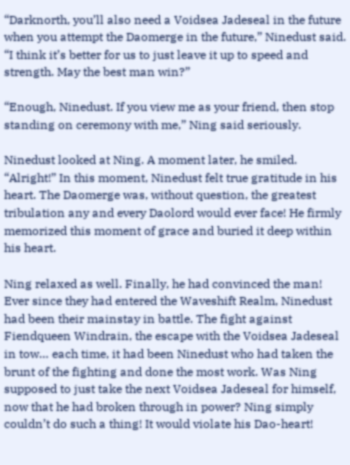“Darknorth, you’ll also need a Voidsea Jadeseal in the future when you attempt the Daomerge in the future,” Ninedust said. “I think it’s better for us to just leave it up to speed and strength. May the best man win?”

“Enough, Ninedust. If you view me as your friend, then stop standing on ceremony with me,” Ning said seriously.

Ninedust looked at Ning. A moment later, he smiled. “Alright!” In this moment, Ninedust felt true gratitude in his heart. The Daomerge was, without question, the greatest tribulation any and every Daolord would ever face! He firmly memorized this moment of grace and buried it deep within his heart.

Ning relaxed as well. Finally, he had convinced the man! Ever since they had entered the Waveshift Realm, Ninedust had been their mainstay in battle. The fight against Fiendqueen Windrain, the escape with the Voidsea Jadeseal in tow… each time, it had been Ninedust who had taken the brunt of the fighting and done the most work. Was Ning supposed to just take the next Voidsea Jadeseal for himself, now that he had broken through in power? Ning simply couldn’t do such a thing! It would violate his Dao-heart!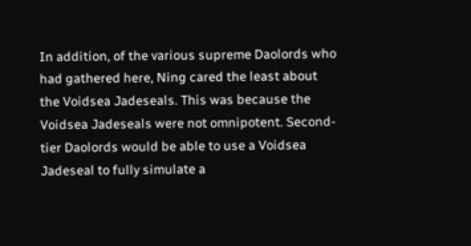In addition, of the various supreme Daolords who had gathered here, Ning cared the least about the Voidsea Jadeseals. This was because the Voidsea Jadeseals were not omnipotent. Second-tier Daolords would be able to use a Voidsea Jadeseal to fully simulate a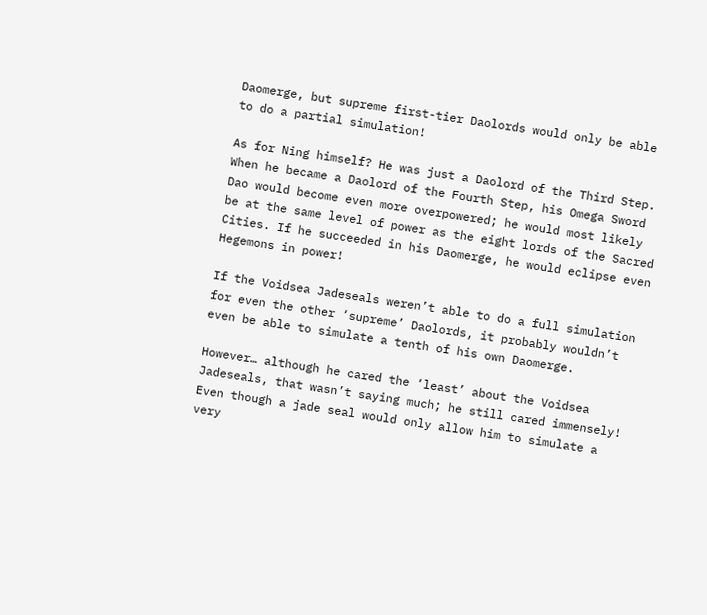Daomerge, but supreme first-tier Daolords would only be able to do a partial simulation!

As for Ning himself? He was just a Daolord of the Third Step. When he became a Daolord of the Fourth Step, his Omega Sword Dao would become even more overpowered; he would most likely be at the same level of power as the eight lords of the Sacred Cities. If he succeeded in his Daomerge, he would eclipse even Hegemons in power!

If the Voidsea Jadeseals weren’t able to do a full simulation for even the other ‘supreme’ Daolords, it probably wouldn’t even be able to simulate a tenth of his own Daomerge.

However… although he cared the ‘least’ about the Voidsea Jadeseals, that wasn’t saying much; he still cared immensely! Even though a jade seal would only allow him to simulate a very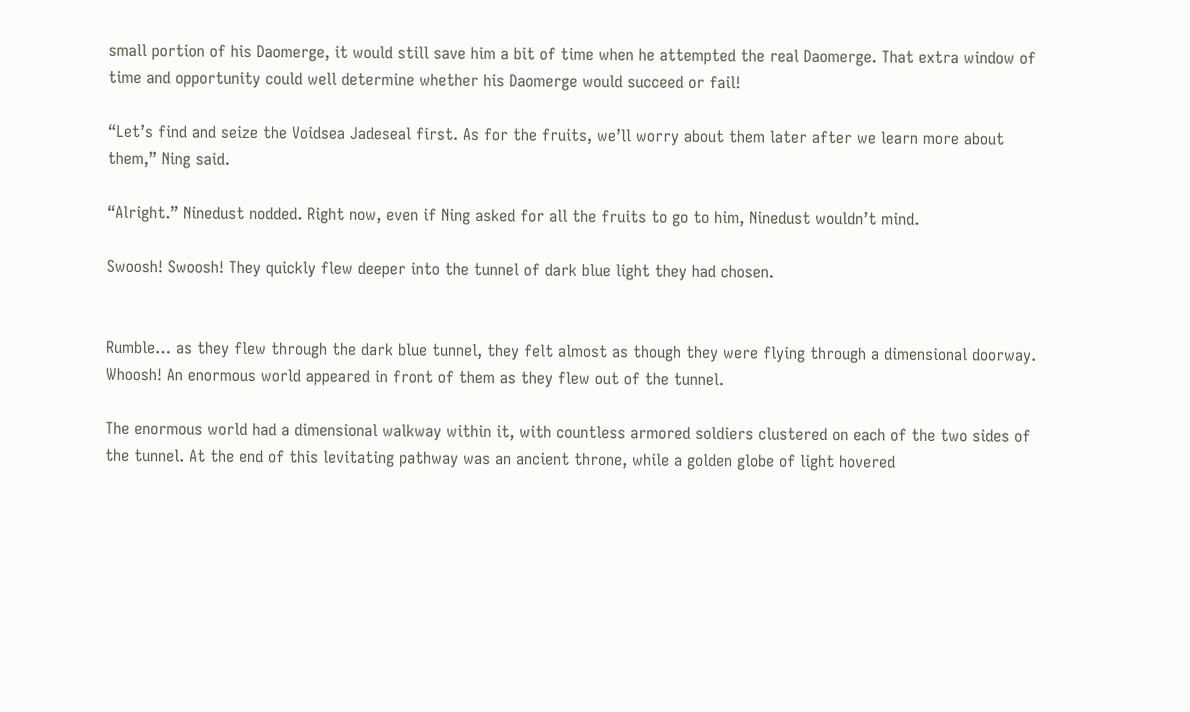small portion of his Daomerge, it would still save him a bit of time when he attempted the real Daomerge. That extra window of time and opportunity could well determine whether his Daomerge would succeed or fail!

“Let’s find and seize the Voidsea Jadeseal first. As for the fruits, we’ll worry about them later after we learn more about them,” Ning said.

“Alright.” Ninedust nodded. Right now, even if Ning asked for all the fruits to go to him, Ninedust wouldn’t mind.

Swoosh! Swoosh! They quickly flew deeper into the tunnel of dark blue light they had chosen.


Rumble… as they flew through the dark blue tunnel, they felt almost as though they were flying through a dimensional doorway. Whoosh! An enormous world appeared in front of them as they flew out of the tunnel.

The enormous world had a dimensional walkway within it, with countless armored soldiers clustered on each of the two sides of the tunnel. At the end of this levitating pathway was an ancient throne, while a golden globe of light hovered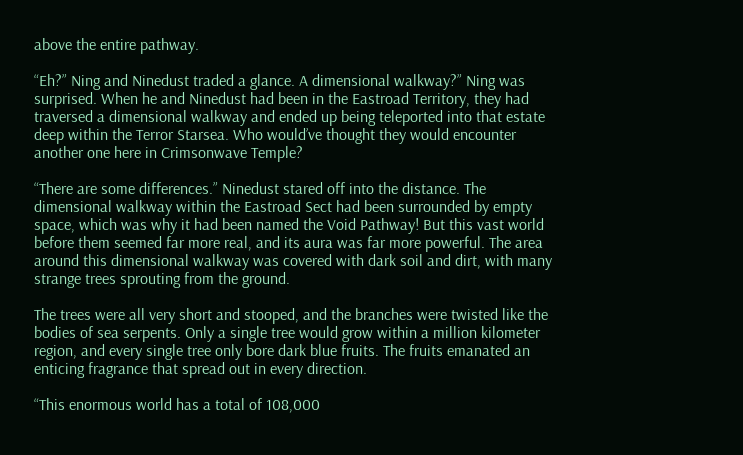above the entire pathway.

“Eh?” Ning and Ninedust traded a glance. A dimensional walkway?” Ning was surprised. When he and Ninedust had been in the Eastroad Territory, they had traversed a dimensional walkway and ended up being teleported into that estate deep within the Terror Starsea. Who would’ve thought they would encounter another one here in Crimsonwave Temple?

“There are some differences.” Ninedust stared off into the distance. The dimensional walkway within the Eastroad Sect had been surrounded by empty space, which was why it had been named the Void Pathway! But this vast world before them seemed far more real, and its aura was far more powerful. The area around this dimensional walkway was covered with dark soil and dirt, with many strange trees sprouting from the ground.

The trees were all very short and stooped, and the branches were twisted like the bodies of sea serpents. Only a single tree would grow within a million kilometer region, and every single tree only bore dark blue fruits. The fruits emanated an enticing fragrance that spread out in every direction.

“This enormous world has a total of 108,000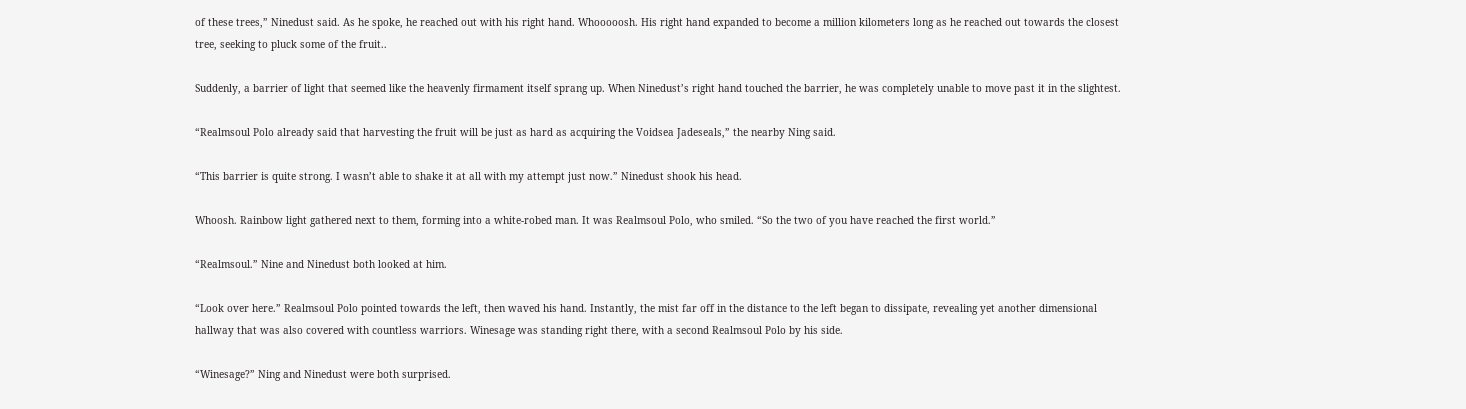of these trees,” Ninedust said. As he spoke, he reached out with his right hand. Whooooosh. His right hand expanded to become a million kilometers long as he reached out towards the closest tree, seeking to pluck some of the fruit..

Suddenly, a barrier of light that seemed like the heavenly firmament itself sprang up. When Ninedust’s right hand touched the barrier, he was completely unable to move past it in the slightest.

“Realmsoul Polo already said that harvesting the fruit will be just as hard as acquiring the Voidsea Jadeseals,” the nearby Ning said.

“This barrier is quite strong. I wasn’t able to shake it at all with my attempt just now.” Ninedust shook his head.

Whoosh. Rainbow light gathered next to them, forming into a white-robed man. It was Realmsoul Polo, who smiled. “So the two of you have reached the first world.”

“Realmsoul.” Nine and Ninedust both looked at him.

“Look over here.” Realmsoul Polo pointed towards the left, then waved his hand. Instantly, the mist far off in the distance to the left began to dissipate, revealing yet another dimensional hallway that was also covered with countless warriors. Winesage was standing right there, with a second Realmsoul Polo by his side.

“Winesage?” Ning and Ninedust were both surprised.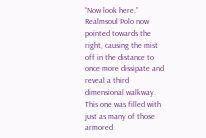“Now look here.” Realmsoul Polo now pointed towards the right, causing the mist off in the distance to once more dissipate and reveal a third dimensional walkway. This one was filled with just as many of those armored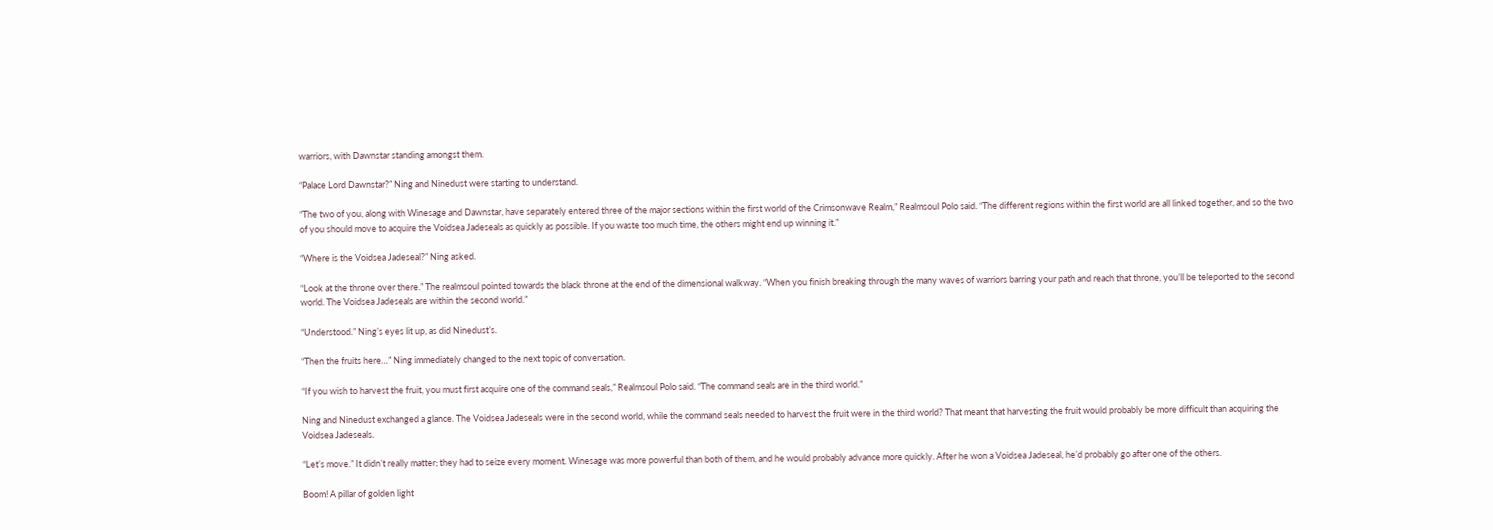warriors, with Dawnstar standing amongst them.

“Palace Lord Dawnstar?” Ning and Ninedust were starting to understand.

“The two of you, along with Winesage and Dawnstar, have separately entered three of the major sections within the first world of the Crimsonwave Realm,” Realmsoul Polo said. “The different regions within the first world are all linked together, and so the two of you should move to acquire the Voidsea Jadeseals as quickly as possible. If you waste too much time, the others might end up winning it.”

“Where is the Voidsea Jadeseal?” Ning asked.

“Look at the throne over there.” The realmsoul pointed towards the black throne at the end of the dimensional walkway. “When you finish breaking through the many waves of warriors barring your path and reach that throne, you’ll be teleported to the second world. The Voidsea Jadeseals are within the second world.”

“Understood.” Ning’s eyes lit up, as did Ninedust’s.

“Then the fruits here…” Ning immediately changed to the next topic of conversation.

“If you wish to harvest the fruit, you must first acquire one of the command seals,” Realmsoul Polo said. “The command seals are in the third world.”

Ning and Ninedust exchanged a glance. The Voidsea Jadeseals were in the second world, while the command seals needed to harvest the fruit were in the third world? That meant that harvesting the fruit would probably be more difficult than acquiring the Voidsea Jadeseals.

“Let’s move.” It didn’t really matter; they had to seize every moment. Winesage was more powerful than both of them, and he would probably advance more quickly. After he won a Voidsea Jadeseal, he’d probably go after one of the others.

Boom! A pillar of golden light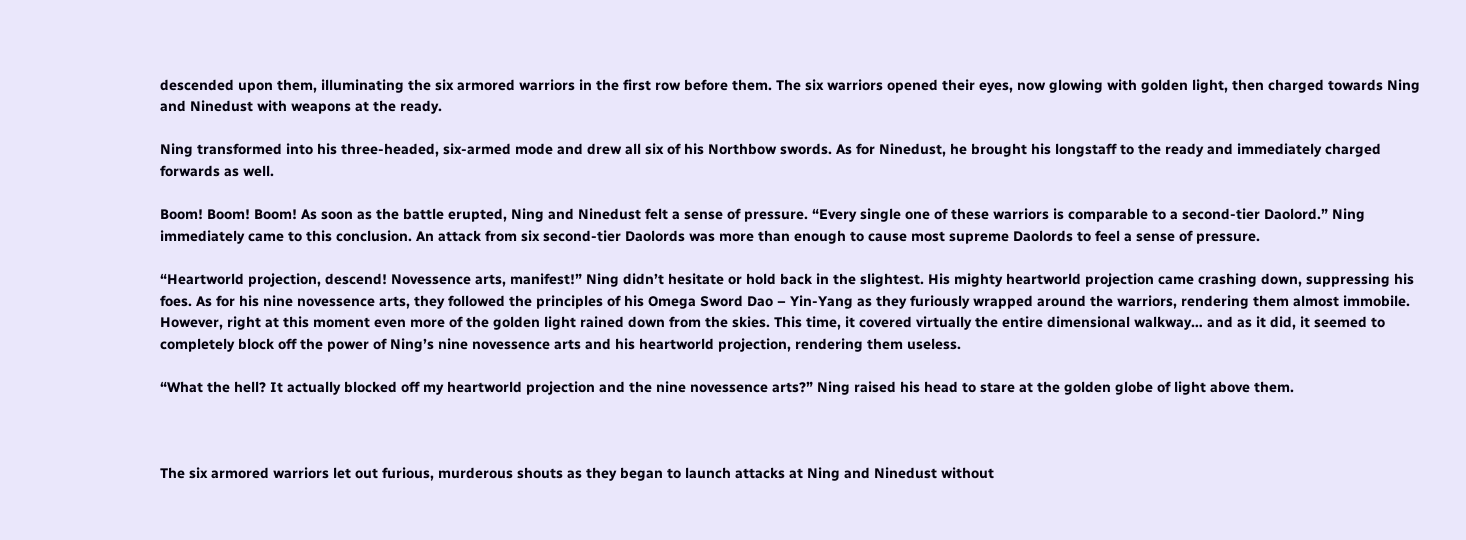descended upon them, illuminating the six armored warriors in the first row before them. The six warriors opened their eyes, now glowing with golden light, then charged towards Ning and Ninedust with weapons at the ready.

Ning transformed into his three-headed, six-armed mode and drew all six of his Northbow swords. As for Ninedust, he brought his longstaff to the ready and immediately charged forwards as well.

Boom! Boom! Boom! As soon as the battle erupted, Ning and Ninedust felt a sense of pressure. “Every single one of these warriors is comparable to a second-tier Daolord.” Ning immediately came to this conclusion. An attack from six second-tier Daolords was more than enough to cause most supreme Daolords to feel a sense of pressure.

“Heartworld projection, descend! Novessence arts, manifest!” Ning didn’t hesitate or hold back in the slightest. His mighty heartworld projection came crashing down, suppressing his foes. As for his nine novessence arts, they followed the principles of his Omega Sword Dao – Yin-Yang as they furiously wrapped around the warriors, rendering them almost immobile. However, right at this moment even more of the golden light rained down from the skies. This time, it covered virtually the entire dimensional walkway… and as it did, it seemed to completely block off the power of Ning’s nine novessence arts and his heartworld projection, rendering them useless.

“What the hell? It actually blocked off my heartworld projection and the nine novessence arts?” Ning raised his head to stare at the golden globe of light above them.



The six armored warriors let out furious, murderous shouts as they began to launch attacks at Ning and Ninedust without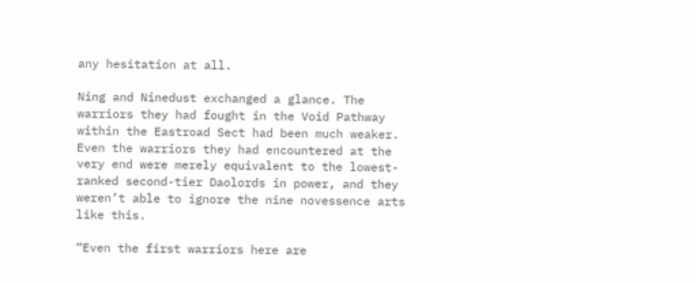any hesitation at all.

Ning and Ninedust exchanged a glance. The warriors they had fought in the Void Pathway within the Eastroad Sect had been much weaker. Even the warriors they had encountered at the very end were merely equivalent to the lowest-ranked second-tier Daolords in power, and they weren’t able to ignore the nine novessence arts like this.

“Even the first warriors here are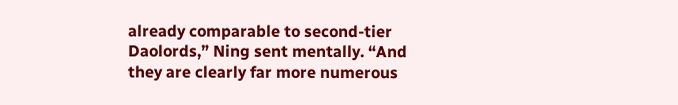already comparable to second-tier Daolords,” Ning sent mentally. “And they are clearly far more numerous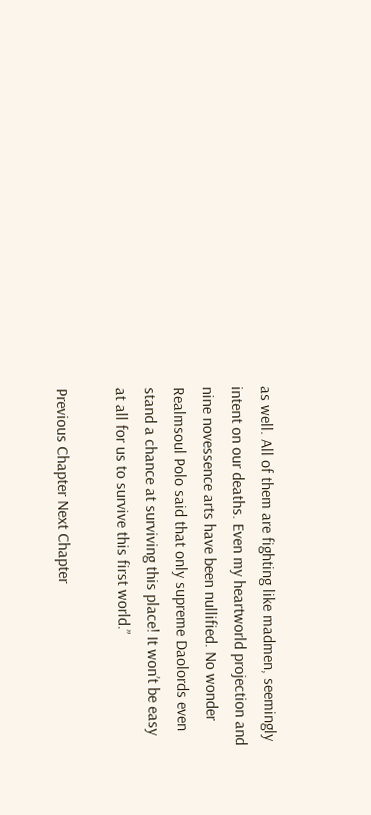as well. All of them are fighting like madmen, seemingly intent on our deaths. Even my heartworld projection and nine novessence arts have been nullified. No wonder Realmsoul Polo said that only supreme Daolords even stand a chance at surviving this place! It won’t be easy at all for us to survive this first world.”

Previous Chapter Next Chapter